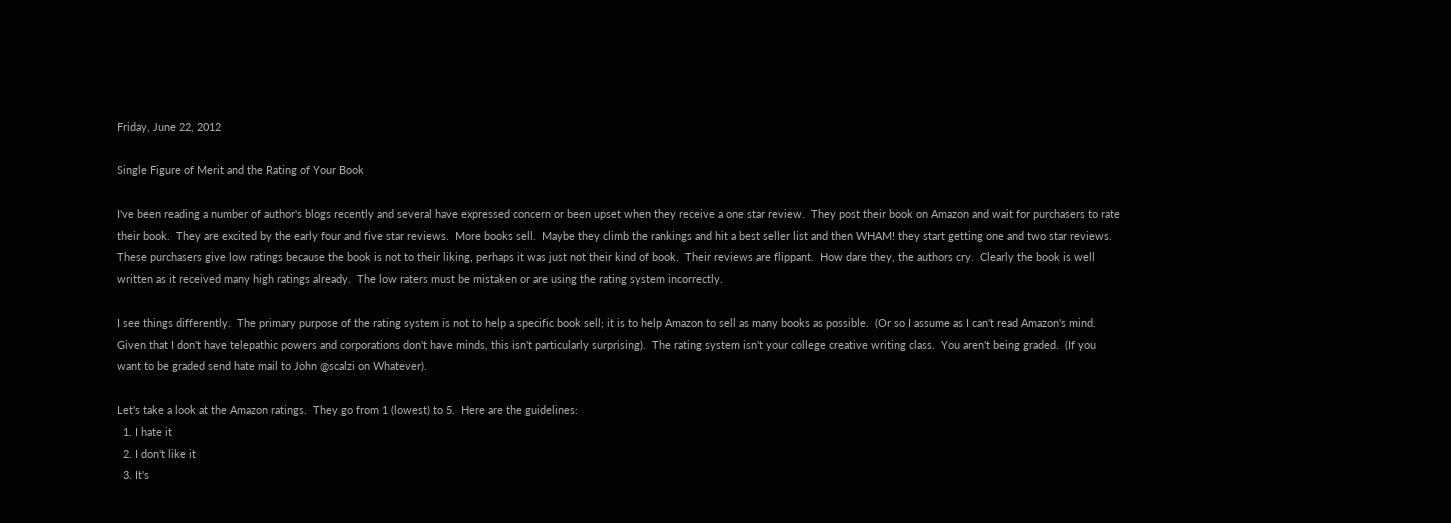Friday, June 22, 2012

Single Figure of Merit and the Rating of Your Book

I've been reading a number of author's blogs recently and several have expressed concern or been upset when they receive a one star review.  They post their book on Amazon and wait for purchasers to rate their book.  They are excited by the early four and five star reviews.  More books sell.  Maybe they climb the rankings and hit a best seller list and then WHAM! they start getting one and two star reviews.  These purchasers give low ratings because the book is not to their liking, perhaps it was just not their kind of book.  Their reviews are flippant.  How dare they, the authors cry.  Clearly the book is well written as it received many high ratings already.  The low raters must be mistaken or are using the rating system incorrectly.

I see things differently.  The primary purpose of the rating system is not to help a specific book sell; it is to help Amazon to sell as many books as possible.  (Or so I assume as I can't read Amazon's mind.  Given that I don't have telepathic powers and corporations don't have minds, this isn't particularly surprising).  The rating system isn't your college creative writing class.  You aren't being graded.  (If you want to be graded send hate mail to John @scalzi on Whatever).

Let's take a look at the Amazon ratings.  They go from 1 (lowest) to 5.  Here are the guidelines:
  1. I hate it
  2. I don't like it
  3. It's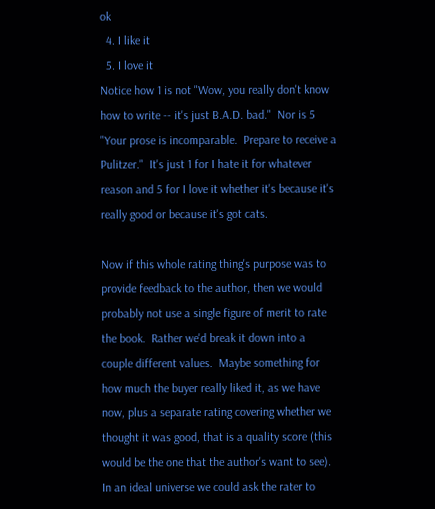ok
  4. I like it
  5. I love it
Notice how 1 is not "Wow, you really don't know how to write -- it's just B.A.D. bad."  Nor is 5 "Your prose is incomparable.  Prepare to receive a Pulitzer."  It's just 1 for I hate it for whatever reason and 5 for I love it whether it's because it's really good or because it's got cats.

Now if this whole rating thing's purpose was to provide feedback to the author, then we would probably not use a single figure of merit to rate the book.  Rather we'd break it down into a couple different values.  Maybe something for how much the buyer really liked it, as we have now, plus a separate rating covering whether we thought it was good, that is a quality score (this would be the one that the author's want to see).  In an ideal universe we could ask the rater to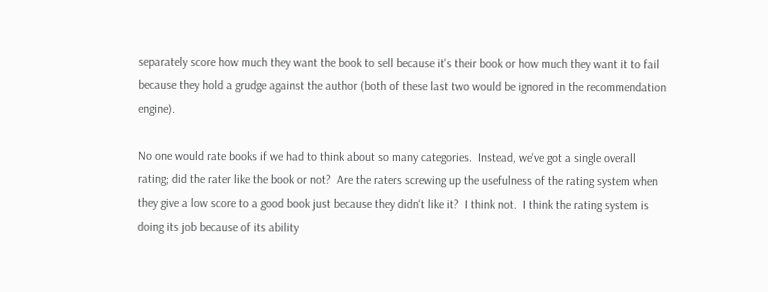separately score how much they want the book to sell because it's their book or how much they want it to fail because they hold a grudge against the author (both of these last two would be ignored in the recommendation engine).

No one would rate books if we had to think about so many categories.  Instead, we've got a single overall rating; did the rater like the book or not?  Are the raters screwing up the usefulness of the rating system when they give a low score to a good book just because they didn't like it?  I think not.  I think the rating system is doing its job because of its ability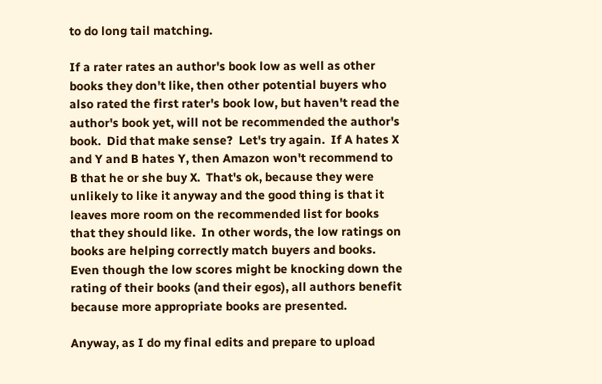to do long tail matching.

If a rater rates an author's book low as well as other books they don't like, then other potential buyers who also rated the first rater's book low, but haven't read the author's book yet, will not be recommended the author's book.  Did that make sense?  Let's try again.  If A hates X and Y and B hates Y, then Amazon won't recommend to B that he or she buy X.  That's ok, because they were unlikely to like it anyway and the good thing is that it leaves more room on the recommended list for books that they should like.  In other words, the low ratings on books are helping correctly match buyers and books.  Even though the low scores might be knocking down the rating of their books (and their egos), all authors benefit because more appropriate books are presented.

Anyway, as I do my final edits and prepare to upload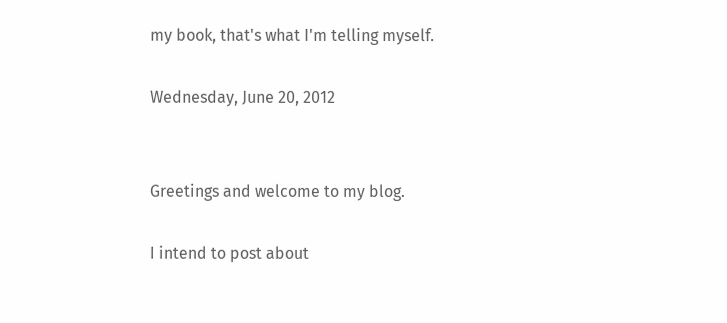my book, that's what I'm telling myself.

Wednesday, June 20, 2012


Greetings and welcome to my blog.

I intend to post about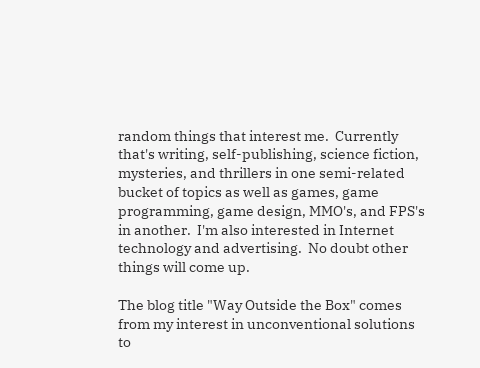random things that interest me.  Currently that's writing, self-publishing, science fiction, mysteries, and thrillers in one semi-related bucket of topics as well as games, game programming, game design, MMO's, and FPS's in another.  I'm also interested in Internet technology and advertising.  No doubt other things will come up.

The blog title "Way Outside the Box" comes from my interest in unconventional solutions to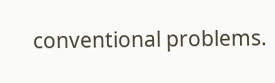conventional problems.